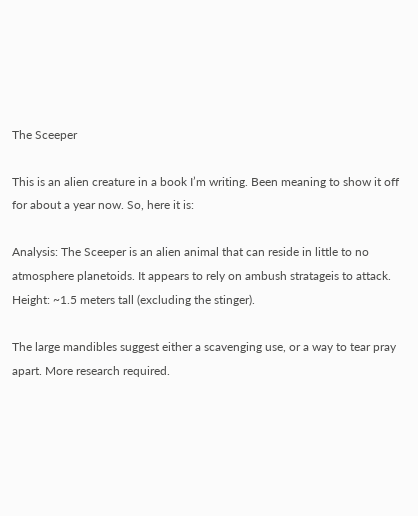The Sceeper

This is an alien creature in a book I’m writing. Been meaning to show it off for about a year now. So, here it is:

Analysis: The Sceeper is an alien animal that can reside in little to no atmosphere planetoids. It appears to rely on ambush stratageis to attack. Height: ~1.5 meters tall (excluding the stinger).

The large mandibles suggest either a scavenging use, or a way to tear pray apart. More research required.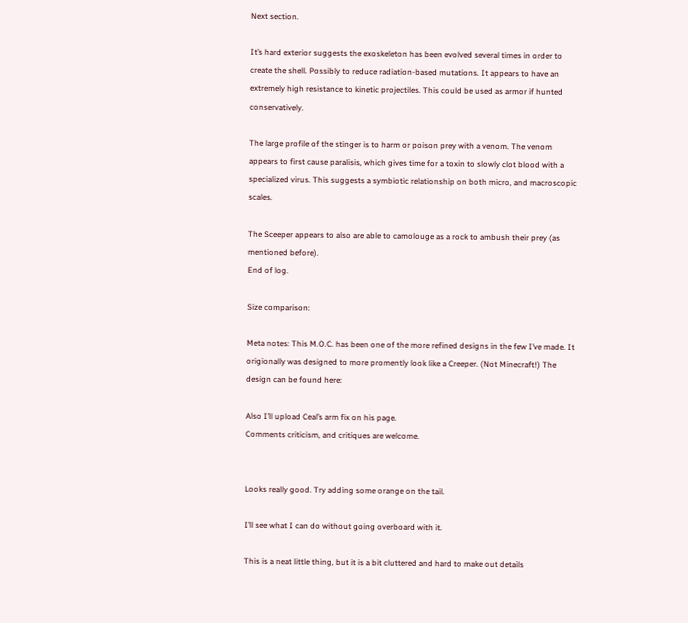Next section.

It’s hard exterior suggests the exoskeleton has been evolved several times in order to create the shell. Possibly to reduce radiation-based mutations. It appears to have an extremely high resistance to kinetic projectiles. This could be used as armor if hunted conservatively.

The large profile of the stinger is to harm or poison prey with a venom. The venom appears to first cause paralisis, which gives time for a toxin to slowly clot blood with a specialized virus. This suggests a symbiotic relationship on both micro, and macroscopic scales.

The Sceeper appears to also are able to camolouge as a rock to ambush their prey (as mentioned before).
End of log.

Size comparison:

Meta notes: This M.O.C. has been one of the more refined designs in the few I’ve made. It origionally was designed to more promently look like a Creeper. (Not Minecraft!) The design can be found here:

Also I’ll upload Ceal’s arm fix on his page.
Comments criticism, and critiques are welcome.


Looks really good. Try adding some orange on the tail.

I’ll see what I can do without going overboard with it.

This is a neat little thing, but it is a bit cluttered and hard to make out details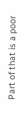Part of that is a poor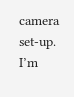camera set-up. I’m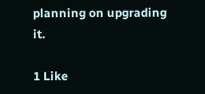planning on upgrading it.

1 Like